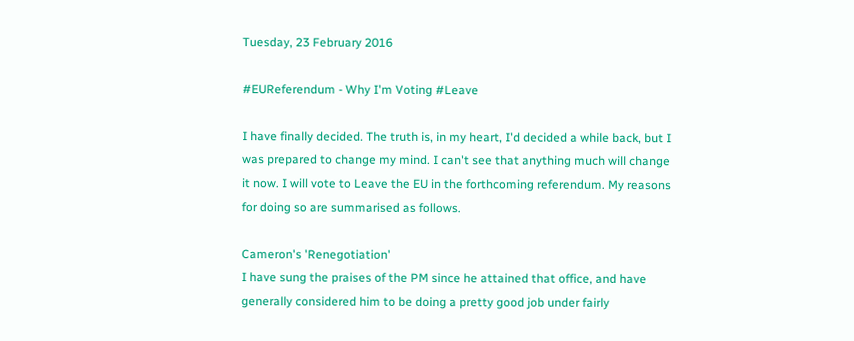Tuesday, 23 February 2016

#EUReferendum - Why I'm Voting #Leave

I have finally decided. The truth is, in my heart, I'd decided a while back, but I was prepared to change my mind. I can't see that anything much will change it now. I will vote to Leave the EU in the forthcoming referendum. My reasons for doing so are summarised as follows.

Cameron's 'Renegotiation'
I have sung the praises of the PM since he attained that office, and have generally considered him to be doing a pretty good job under fairly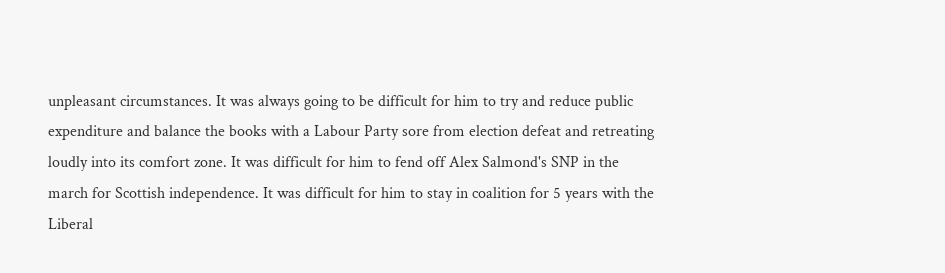unpleasant circumstances. It was always going to be difficult for him to try and reduce public expenditure and balance the books with a Labour Party sore from election defeat and retreating loudly into its comfort zone. It was difficult for him to fend off Alex Salmond's SNP in the march for Scottish independence. It was difficult for him to stay in coalition for 5 years with the Liberal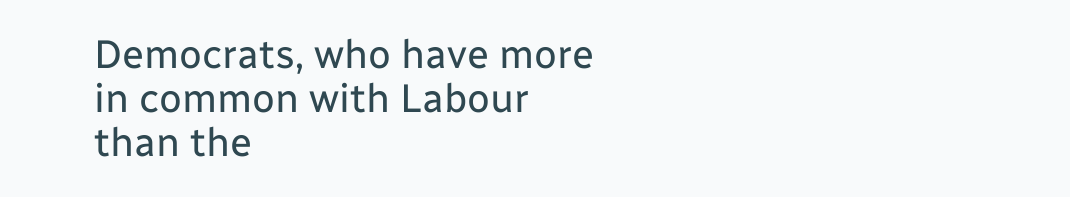Democrats, who have more in common with Labour than the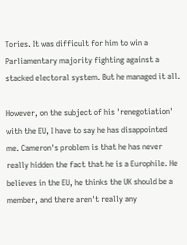Tories. It was difficult for him to win a Parliamentary majority fighting against a stacked electoral system. But he managed it all.

However, on the subject of his 'renegotiation' with the EU, I have to say he has disappointed me. Cameron's problem is that he has never really hidden the fact that he is a Europhile. He believes in the EU, he thinks the UK should be a member, and there aren't really any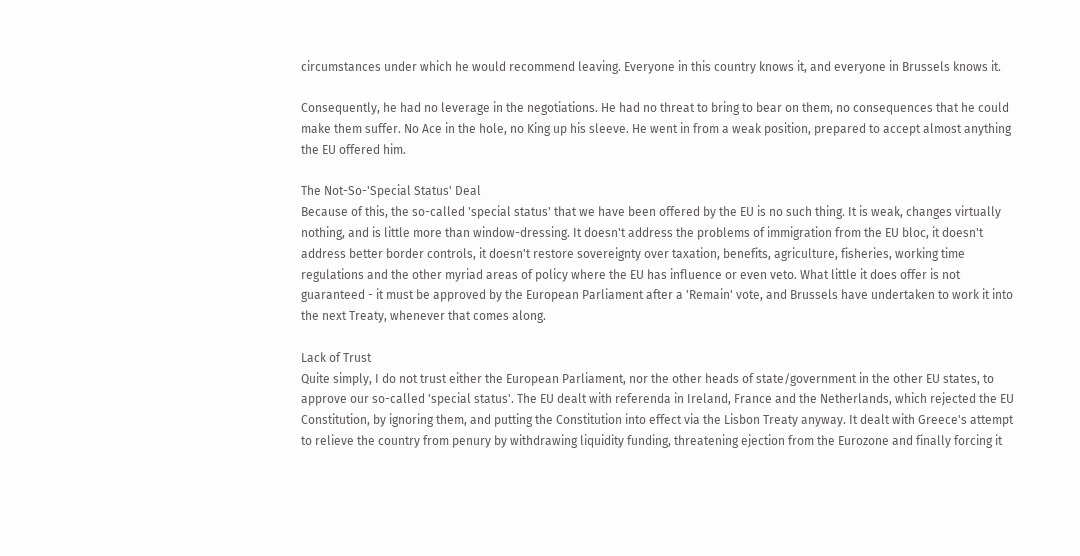circumstances under which he would recommend leaving. Everyone in this country knows it, and everyone in Brussels knows it.

Consequently, he had no leverage in the negotiations. He had no threat to bring to bear on them, no consequences that he could make them suffer. No Ace in the hole, no King up his sleeve. He went in from a weak position, prepared to accept almost anything the EU offered him.

The Not-So-'Special Status' Deal
Because of this, the so-called 'special status' that we have been offered by the EU is no such thing. It is weak, changes virtually nothing, and is little more than window-dressing. It doesn't address the problems of immigration from the EU bloc, it doesn't address better border controls, it doesn't restore sovereignty over taxation, benefits, agriculture, fisheries, working time regulations and the other myriad areas of policy where the EU has influence or even veto. What little it does offer is not guaranteed - it must be approved by the European Parliament after a 'Remain' vote, and Brussels have undertaken to work it into the next Treaty, whenever that comes along.

Lack of Trust
Quite simply, I do not trust either the European Parliament, nor the other heads of state/government in the other EU states, to approve our so-called 'special status'. The EU dealt with referenda in Ireland, France and the Netherlands, which rejected the EU Constitution, by ignoring them, and putting the Constitution into effect via the Lisbon Treaty anyway. It dealt with Greece's attempt to relieve the country from penury by withdrawing liquidity funding, threatening ejection from the Eurozone and finally forcing it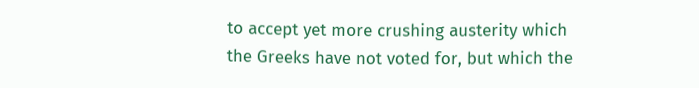to accept yet more crushing austerity which the Greeks have not voted for, but which the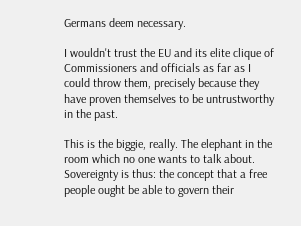Germans deem necessary.

I wouldn't trust the EU and its elite clique of Commissioners and officials as far as I could throw them, precisely because they have proven themselves to be untrustworthy in the past.

This is the biggie, really. The elephant in the room which no one wants to talk about. Sovereignty is thus: the concept that a free people ought be able to govern their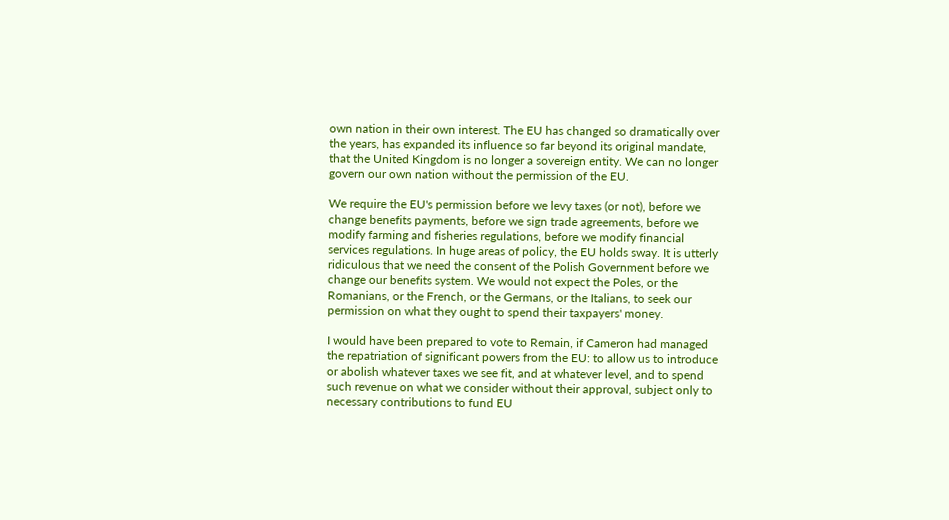own nation in their own interest. The EU has changed so dramatically over the years, has expanded its influence so far beyond its original mandate, that the United Kingdom is no longer a sovereign entity. We can no longer govern our own nation without the permission of the EU.

We require the EU's permission before we levy taxes (or not), before we change benefits payments, before we sign trade agreements, before we modify farming and fisheries regulations, before we modify financial services regulations. In huge areas of policy, the EU holds sway. It is utterly ridiculous that we need the consent of the Polish Government before we change our benefits system. We would not expect the Poles, or the Romanians, or the French, or the Germans, or the Italians, to seek our permission on what they ought to spend their taxpayers' money.

I would have been prepared to vote to Remain, if Cameron had managed the repatriation of significant powers from the EU: to allow us to introduce or abolish whatever taxes we see fit, and at whatever level, and to spend such revenue on what we consider without their approval, subject only to necessary contributions to fund EU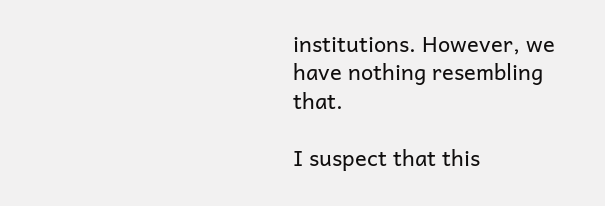institutions. However, we have nothing resembling that.

I suspect that this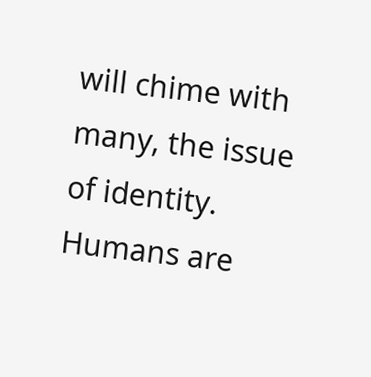will chime with many, the issue of identity. Humans are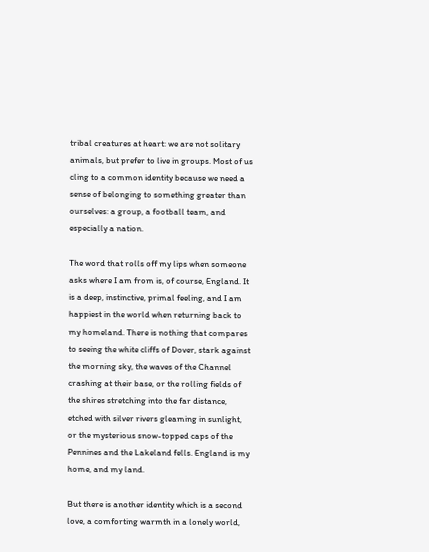tribal creatures at heart: we are not solitary animals, but prefer to live in groups. Most of us cling to a common identity because we need a sense of belonging to something greater than ourselves: a group, a football team, and especially a nation.

The word that rolls off my lips when someone asks where I am from is, of course, England. It is a deep, instinctive, primal feeling, and I am happiest in the world when returning back to my homeland. There is nothing that compares to seeing the white cliffs of Dover, stark against the morning sky, the waves of the Channel crashing at their base, or the rolling fields of the shires stretching into the far distance, etched with silver rivers gleaming in sunlight, or the mysterious snow-topped caps of the Pennines and the Lakeland fells. England is my home, and my land.

But there is another identity which is a second love, a comforting warmth in a lonely world,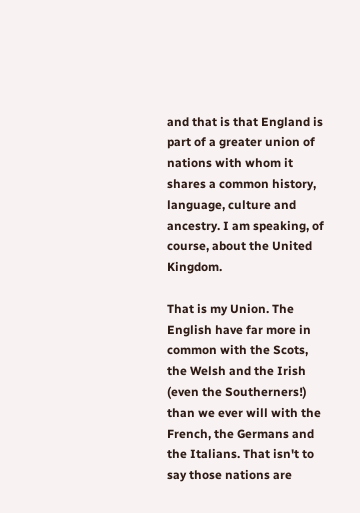and that is that England is part of a greater union of nations with whom it shares a common history, language, culture and ancestry. I am speaking, of course, about the United Kingdom.

That is my Union. The English have far more in common with the Scots, the Welsh and the Irish (even the Southerners!) than we ever will with the French, the Germans and the Italians. That isn't to say those nations are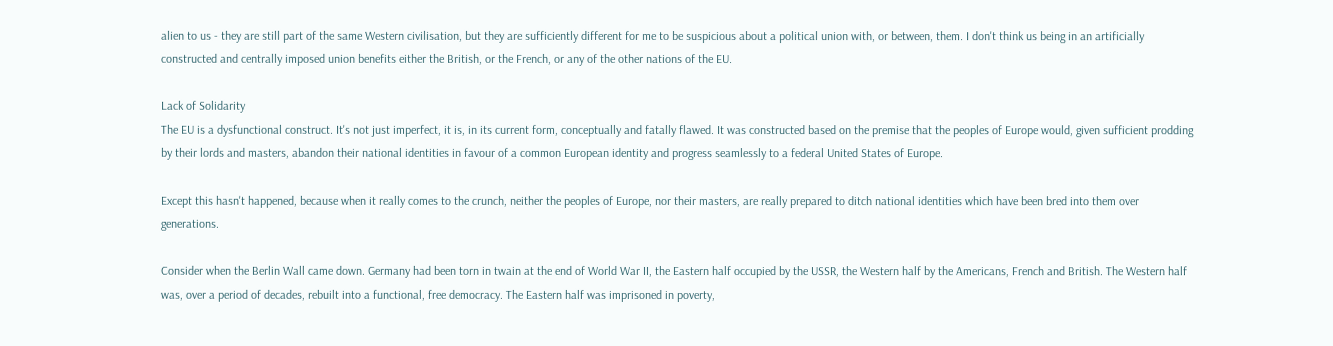alien to us - they are still part of the same Western civilisation, but they are sufficiently different for me to be suspicious about a political union with, or between, them. I don't think us being in an artificially constructed and centrally imposed union benefits either the British, or the French, or any of the other nations of the EU.

Lack of Solidarity
The EU is a dysfunctional construct. It's not just imperfect, it is, in its current form, conceptually and fatally flawed. It was constructed based on the premise that the peoples of Europe would, given sufficient prodding by their lords and masters, abandon their national identities in favour of a common European identity and progress seamlessly to a federal United States of Europe.

Except this hasn't happened, because when it really comes to the crunch, neither the peoples of Europe, nor their masters, are really prepared to ditch national identities which have been bred into them over generations.

Consider when the Berlin Wall came down. Germany had been torn in twain at the end of World War II, the Eastern half occupied by the USSR, the Western half by the Americans, French and British. The Western half was, over a period of decades, rebuilt into a functional, free democracy. The Eastern half was imprisoned in poverty,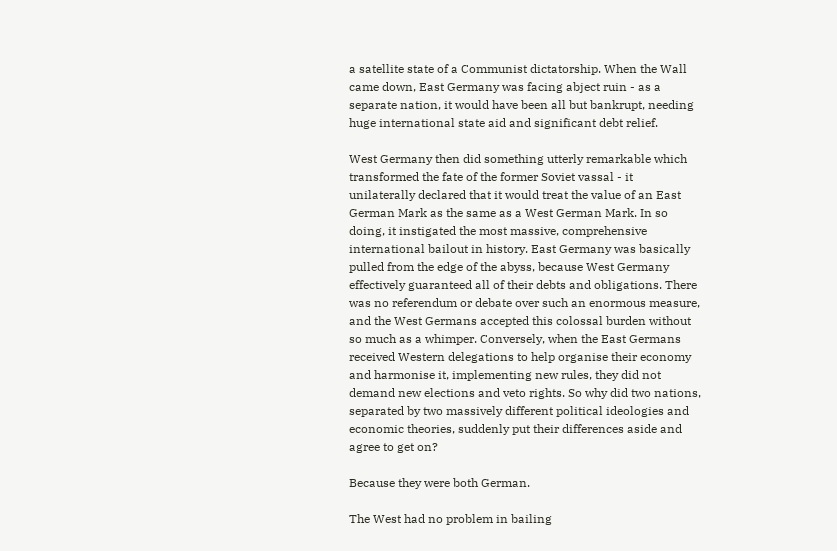a satellite state of a Communist dictatorship. When the Wall came down, East Germany was facing abject ruin - as a separate nation, it would have been all but bankrupt, needing huge international state aid and significant debt relief.

West Germany then did something utterly remarkable which transformed the fate of the former Soviet vassal - it unilaterally declared that it would treat the value of an East German Mark as the same as a West German Mark. In so doing, it instigated the most massive, comprehensive international bailout in history. East Germany was basically pulled from the edge of the abyss, because West Germany effectively guaranteed all of their debts and obligations. There was no referendum or debate over such an enormous measure, and the West Germans accepted this colossal burden without so much as a whimper. Conversely, when the East Germans received Western delegations to help organise their economy and harmonise it, implementing new rules, they did not demand new elections and veto rights. So why did two nations, separated by two massively different political ideologies and economic theories, suddenly put their differences aside and agree to get on?

Because they were both German.

The West had no problem in bailing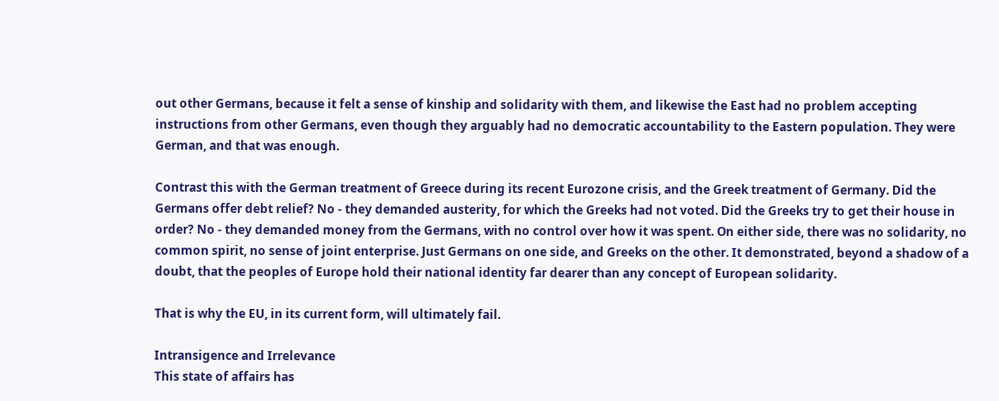out other Germans, because it felt a sense of kinship and solidarity with them, and likewise the East had no problem accepting instructions from other Germans, even though they arguably had no democratic accountability to the Eastern population. They were German, and that was enough.

Contrast this with the German treatment of Greece during its recent Eurozone crisis, and the Greek treatment of Germany. Did the Germans offer debt relief? No - they demanded austerity, for which the Greeks had not voted. Did the Greeks try to get their house in order? No - they demanded money from the Germans, with no control over how it was spent. On either side, there was no solidarity, no common spirit, no sense of joint enterprise. Just Germans on one side, and Greeks on the other. It demonstrated, beyond a shadow of a doubt, that the peoples of Europe hold their national identity far dearer than any concept of European solidarity.

That is why the EU, in its current form, will ultimately fail.

Intransigence and Irrelevance
This state of affairs has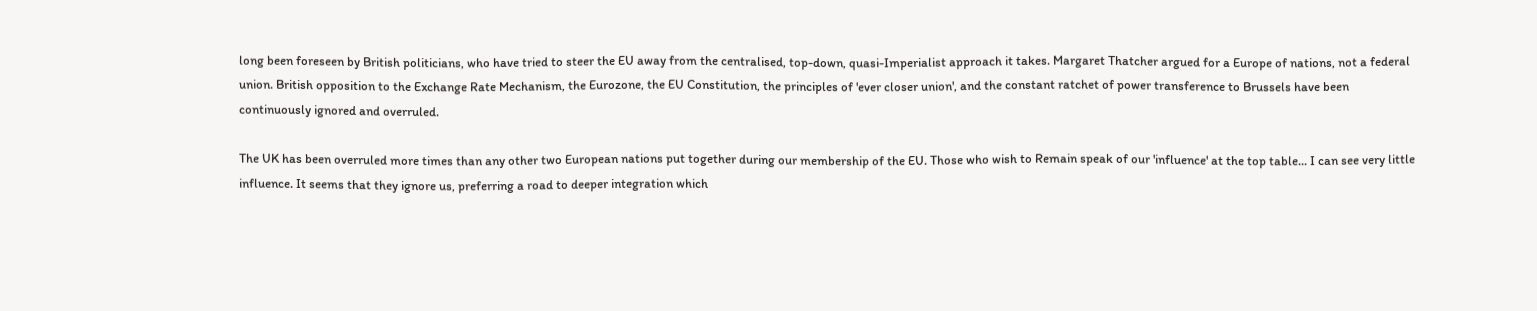long been foreseen by British politicians, who have tried to steer the EU away from the centralised, top-down, quasi-Imperialist approach it takes. Margaret Thatcher argued for a Europe of nations, not a federal union. British opposition to the Exchange Rate Mechanism, the Eurozone, the EU Constitution, the principles of 'ever closer union', and the constant ratchet of power transference to Brussels have been continuously ignored and overruled.

The UK has been overruled more times than any other two European nations put together during our membership of the EU. Those who wish to Remain speak of our 'influence' at the top table... I can see very little influence. It seems that they ignore us, preferring a road to deeper integration which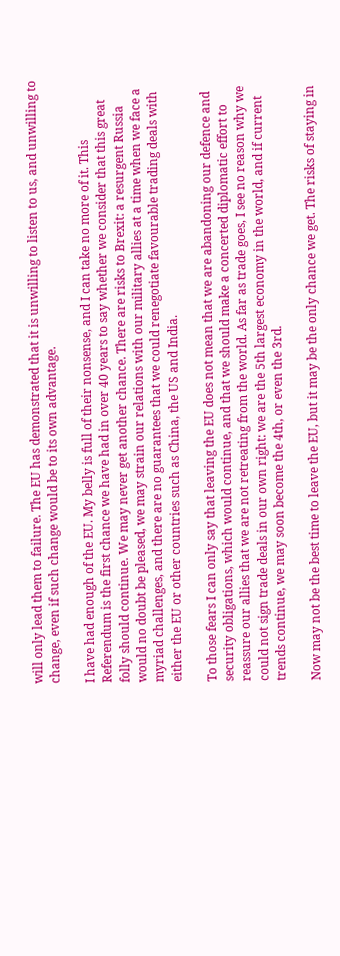will only lead them to failure. The EU has demonstrated that it is unwilling to listen to us, and unwilling to change, even if such change would be to its own advantage.

I have had enough of the EU. My belly is full of their nonsense, and I can take no more of it. This Referendum is the first chance we have had in over 40 years to say whether we consider that this great folly should continue. We may never get another chance. There are risks to Brexit: a resurgent Russia would no doubt be pleased, we may strain our relations with our military allies at a time when we face a myriad challenges, and there are no guarantees that we could renegotiate favourable trading deals with either the EU or other countries such as China, the US and India.

To those fears I can only say that leaving the EU does not mean that we are abandoning our defence and security obligations, which would continue, and that we should make a concerted diplomatic effort to reassure our allies that we are not retreating from the world. As far as trade goes, I see no reason why we could not sign trade deals in our own right: we are the 5th largest economy in the world, and if current trends continue, we may soon become the 4th, or even the 3rd.

Now may not be the best time to leave the EU, but it may be the only chance we get. The risks of staying in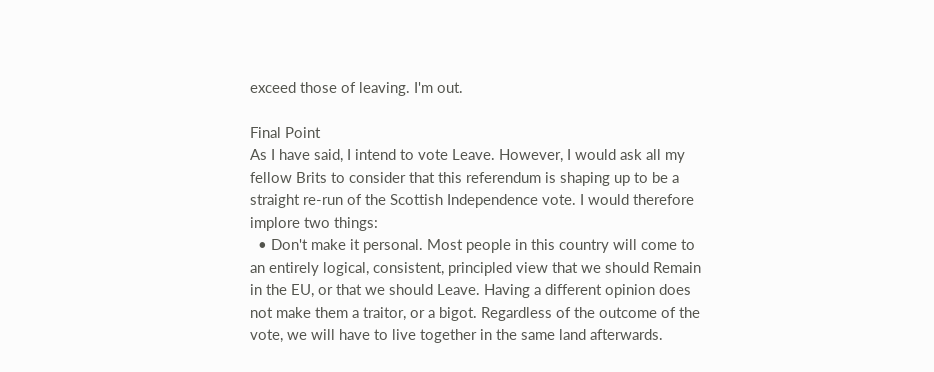exceed those of leaving. I'm out.

Final Point
As I have said, I intend to vote Leave. However, I would ask all my fellow Brits to consider that this referendum is shaping up to be a straight re-run of the Scottish Independence vote. I would therefore implore two things:
  • Don't make it personal. Most people in this country will come to an entirely logical, consistent, principled view that we should Remain in the EU, or that we should Leave. Having a different opinion does not make them a traitor, or a bigot. Regardless of the outcome of the vote, we will have to live together in the same land afterwards.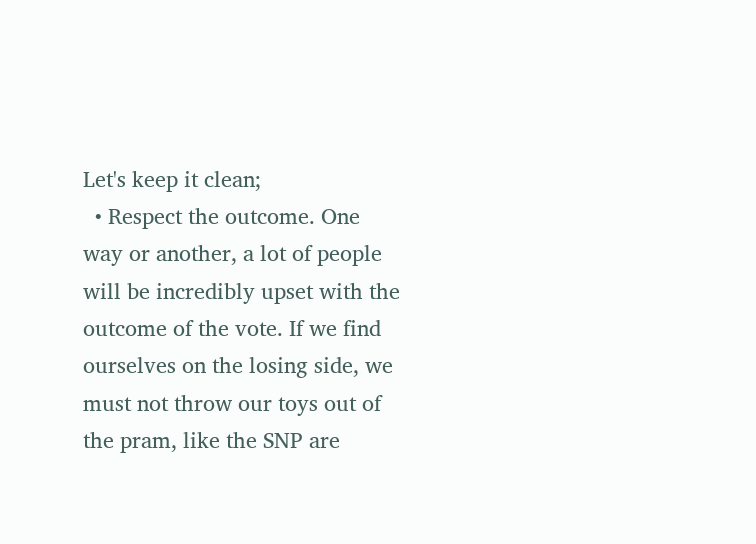Let's keep it clean;
  • Respect the outcome. One way or another, a lot of people will be incredibly upset with the outcome of the vote. If we find ourselves on the losing side, we must not throw our toys out of the pram, like the SNP are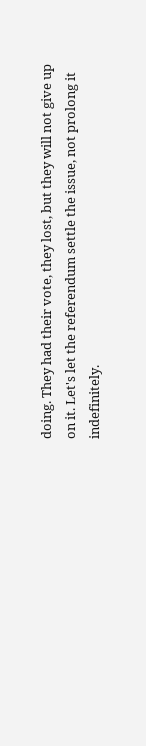doing. They had their vote, they lost, but they will not give up on it. Let's let the referendum settle the issue, not prolong it indefinitely.